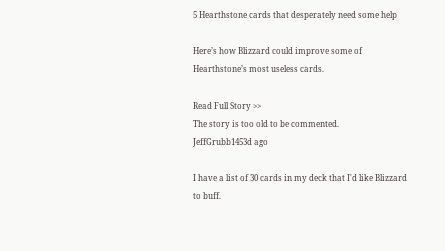5 Hearthstone cards that desperately need some help

Here’s how Blizzard could improve some of Hearthstone’s most useless cards.

Read Full Story >>
The story is too old to be commented.
JeffGrubb1453d ago

I have a list of 30 cards in my deck that I'd like Blizzard to buff.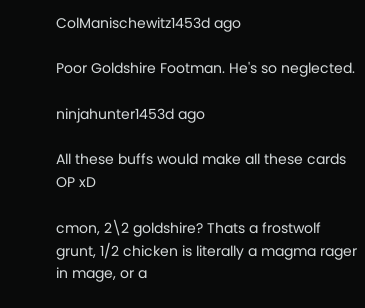ColManischewitz1453d ago

Poor Goldshire Footman. He's so neglected.

ninjahunter1453d ago

All these buffs would make all these cards OP xD

cmon, 2\2 goldshire? Thats a frostwolf grunt, 1/2 chicken is literally a magma rager in mage, or a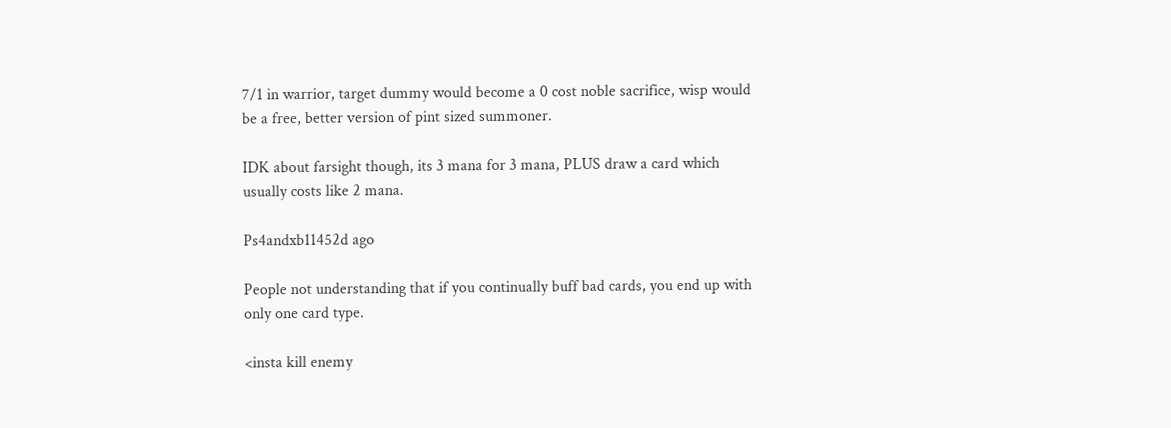7/1 in warrior, target dummy would become a 0 cost noble sacrifice, wisp would be a free, better version of pint sized summoner.

IDK about farsight though, its 3 mana for 3 mana, PLUS draw a card which usually costs like 2 mana.

Ps4andxb11452d ago

People not understanding that if you continually buff bad cards, you end up with only one card type.

<insta kill enemy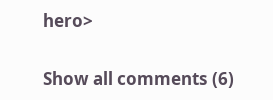hero>

Show all comments (6)